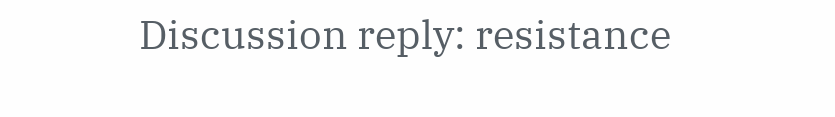Discussion reply: resistance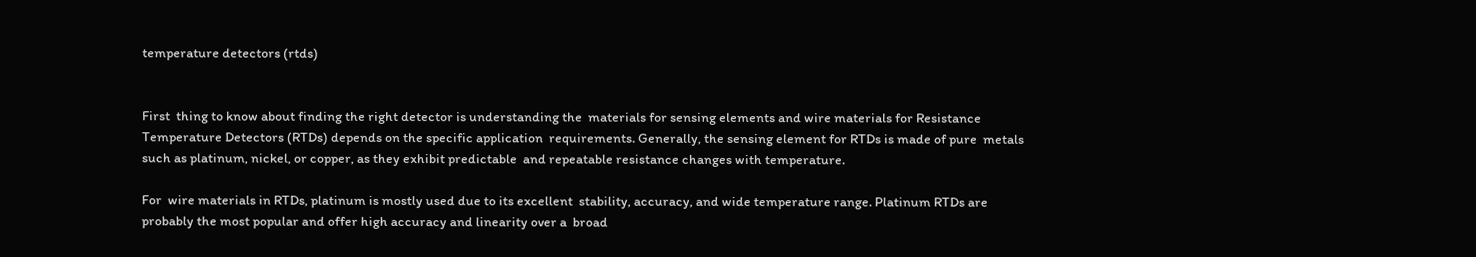temperature detectors (rtds)


First  thing to know about finding the right detector is understanding the  materials for sensing elements and wire materials for Resistance  Temperature Detectors (RTDs) depends on the specific application  requirements. Generally, the sensing element for RTDs is made of pure  metals such as platinum, nickel, or copper, as they exhibit predictable  and repeatable resistance changes with temperature.

For  wire materials in RTDs, platinum is mostly used due to its excellent  stability, accuracy, and wide temperature range. Platinum RTDs are  probably the most popular and offer high accuracy and linearity over a  broad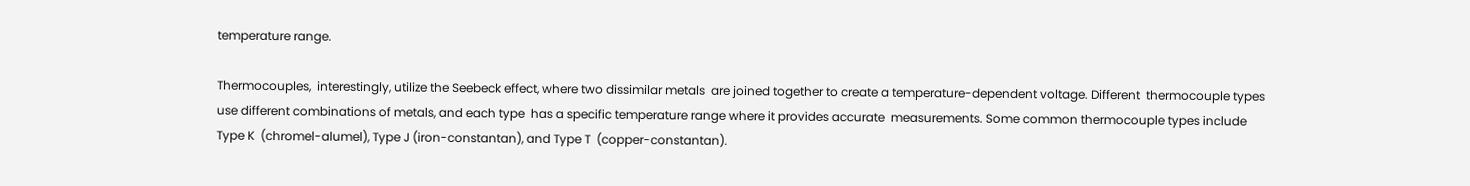temperature range.

Thermocouples,  interestingly, utilize the Seebeck effect, where two dissimilar metals  are joined together to create a temperature-dependent voltage. Different  thermocouple types use different combinations of metals, and each type  has a specific temperature range where it provides accurate  measurements. Some common thermocouple types include Type K  (chromel-alumel), Type J (iron-constantan), and Type T  (copper-constantan).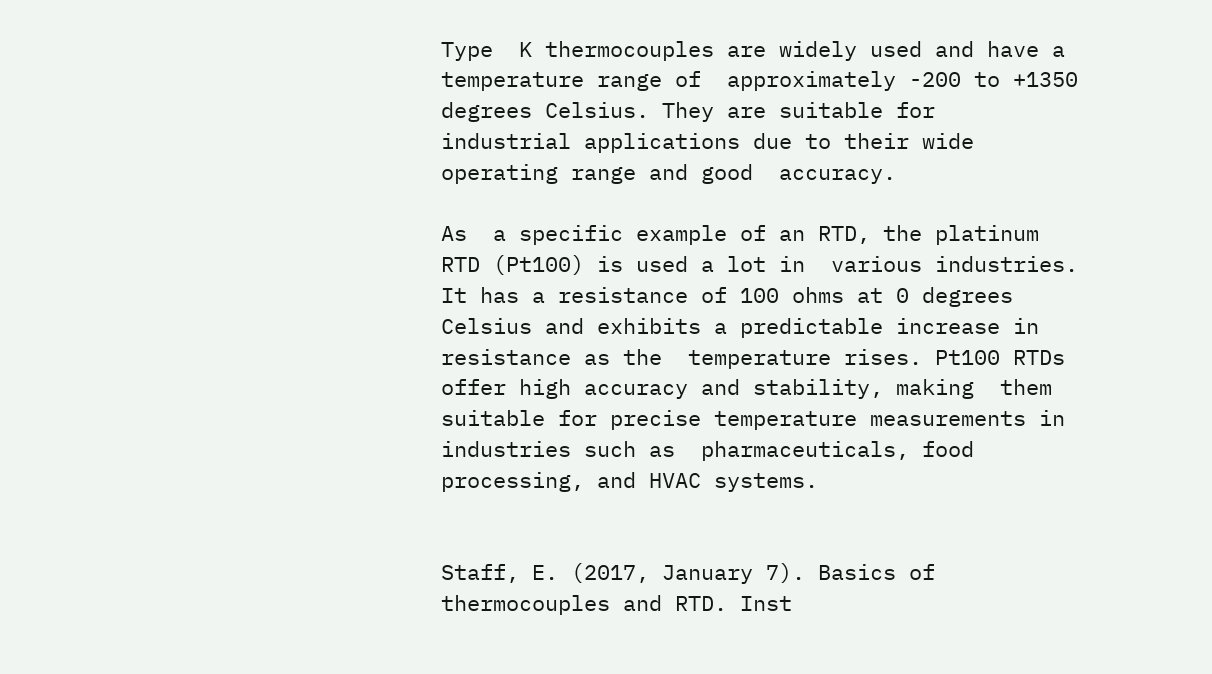Type  K thermocouples are widely used and have a temperature range of  approximately -200 to +1350 degrees Celsius. They are suitable for  industrial applications due to their wide operating range and good  accuracy.

As  a specific example of an RTD, the platinum RTD (Pt100) is used a lot in  various industries. It has a resistance of 100 ohms at 0 degrees  Celsius and exhibits a predictable increase in resistance as the  temperature rises. Pt100 RTDs offer high accuracy and stability, making  them suitable for precise temperature measurements in industries such as  pharmaceuticals, food processing, and HVAC systems.


Staff, E. (2017, January 7). Basics of thermocouples and RTD. Inst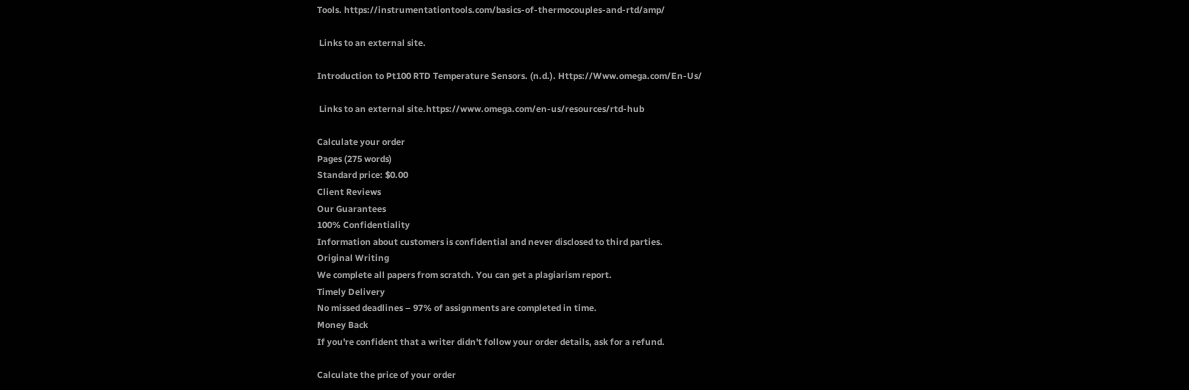Tools. https://instrumentationtools.com/basics-of-thermocouples-and-rtd/amp/

 Links to an external site.

Introduction to Pt100 RTD Temperature Sensors. (n.d.). Https://Www.omega.com/En-Us/

 Links to an external site.https://www.omega.com/en-us/resources/rtd-hub

Calculate your order
Pages (275 words)
Standard price: $0.00
Client Reviews
Our Guarantees
100% Confidentiality
Information about customers is confidential and never disclosed to third parties.
Original Writing
We complete all papers from scratch. You can get a plagiarism report.
Timely Delivery
No missed deadlines – 97% of assignments are completed in time.
Money Back
If you're confident that a writer didn't follow your order details, ask for a refund.

Calculate the price of your order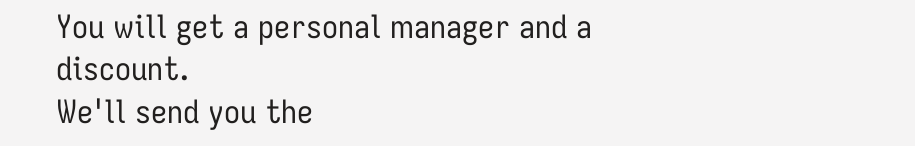You will get a personal manager and a discount.
We'll send you the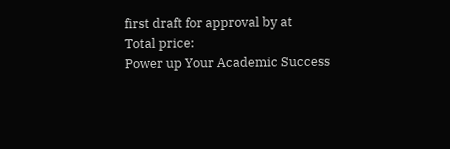first draft for approval by at
Total price:
Power up Your Academic Success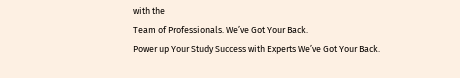with the
Team of Professionals. We’ve Got Your Back.
Power up Your Study Success with Experts We’ve Got Your Back.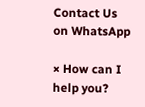Contact Us on WhatsApp

× How can I help you?